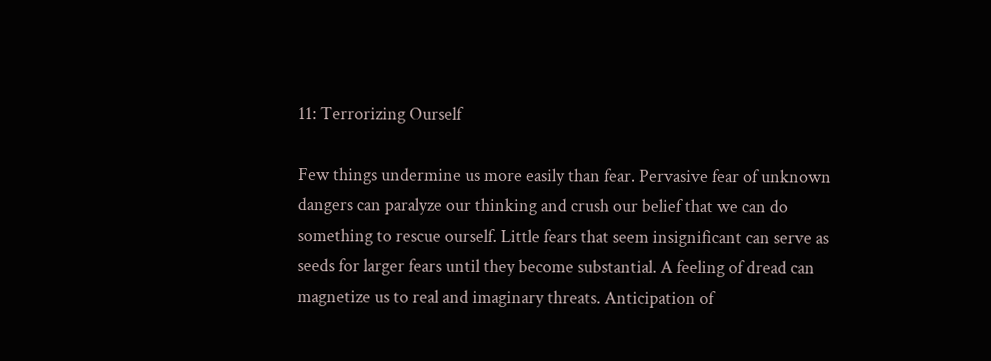11: Terrorizing Ourself

Few things undermine us more easily than fear. Pervasive fear of unknown dangers can paralyze our thinking and crush our belief that we can do something to rescue ourself. Little fears that seem insignificant can serve as seeds for larger fears until they become substantial. A feeling of dread can magnetize us to real and imaginary threats. Anticipation of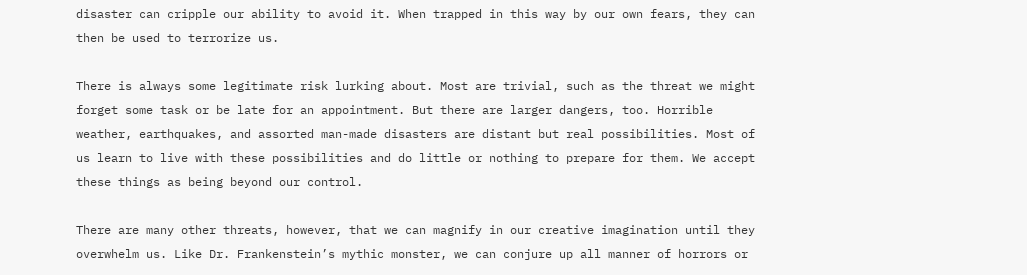disaster can cripple our ability to avoid it. When trapped in this way by our own fears, they can then be used to terrorize us.

There is always some legitimate risk lurking about. Most are trivial, such as the threat we might forget some task or be late for an appointment. But there are larger dangers, too. Horrible weather, earthquakes, and assorted man-made disasters are distant but real possibilities. Most of us learn to live with these possibilities and do little or nothing to prepare for them. We accept these things as being beyond our control.

There are many other threats, however, that we can magnify in our creative imagination until they overwhelm us. Like Dr. Frankenstein’s mythic monster, we can conjure up all manner of horrors or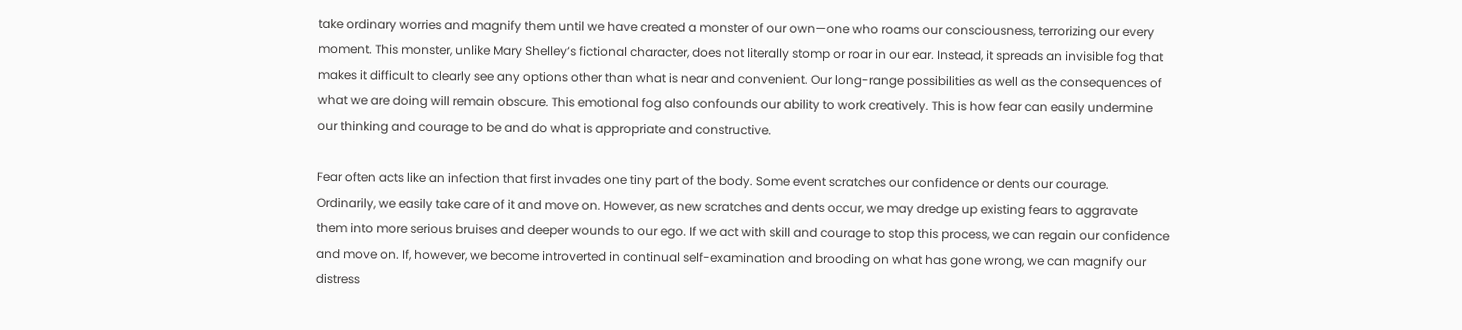take ordinary worries and magnify them until we have created a monster of our own—one who roams our consciousness, terrorizing our every moment. This monster, unlike Mary Shelley’s fictional character, does not literally stomp or roar in our ear. Instead, it spreads an invisible fog that makes it difficult to clearly see any options other than what is near and convenient. Our long-range possibilities as well as the consequences of what we are doing will remain obscure. This emotional fog also confounds our ability to work creatively. This is how fear can easily undermine our thinking and courage to be and do what is appropriate and constructive.

Fear often acts like an infection that first invades one tiny part of the body. Some event scratches our confidence or dents our courage. Ordinarily, we easily take care of it and move on. However, as new scratches and dents occur, we may dredge up existing fears to aggravate them into more serious bruises and deeper wounds to our ego. If we act with skill and courage to stop this process, we can regain our confidence and move on. If, however, we become introverted in continual self-examination and brooding on what has gone wrong, we can magnify our distress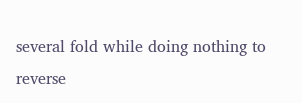several fold while doing nothing to reverse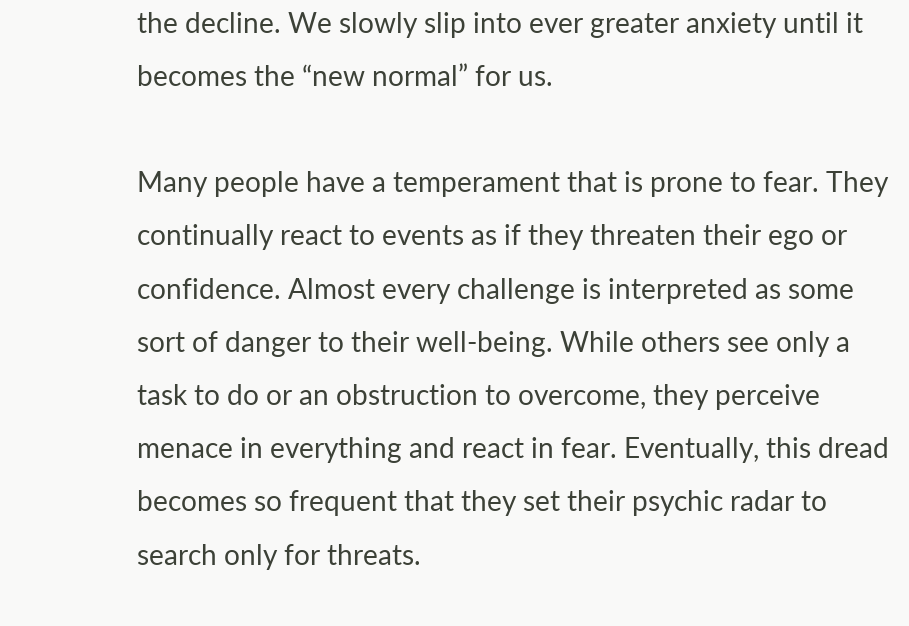the decline. We slowly slip into ever greater anxiety until it becomes the “new normal” for us.

Many people have a temperament that is prone to fear. They continually react to events as if they threaten their ego or confidence. Almost every challenge is interpreted as some sort of danger to their well-being. While others see only a task to do or an obstruction to overcome, they perceive menace in everything and react in fear. Eventually, this dread becomes so frequent that they set their psychic radar to search only for threats.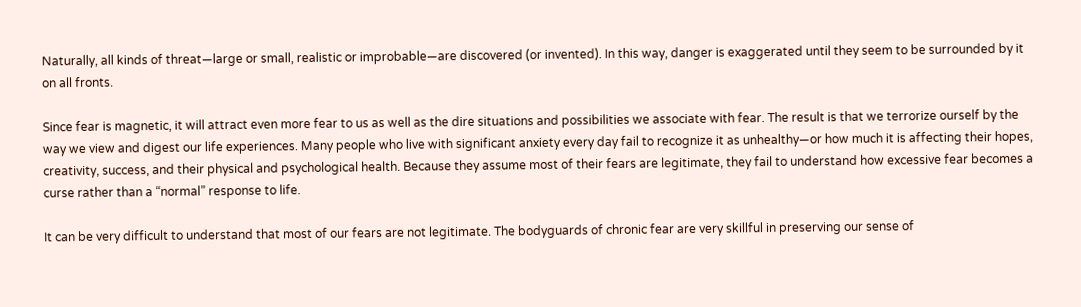Naturally, all kinds of threat—large or small, realistic or improbable—are discovered (or invented). In this way, danger is exaggerated until they seem to be surrounded by it on all fronts.

Since fear is magnetic, it will attract even more fear to us as well as the dire situations and possibilities we associate with fear. The result is that we terrorize ourself by the way we view and digest our life experiences. Many people who live with significant anxiety every day fail to recognize it as unhealthy—or how much it is affecting their hopes, creativity, success, and their physical and psychological health. Because they assume most of their fears are legitimate, they fail to understand how excessive fear becomes a curse rather than a “normal” response to life.

It can be very difficult to understand that most of our fears are not legitimate. The bodyguards of chronic fear are very skillful in preserving our sense of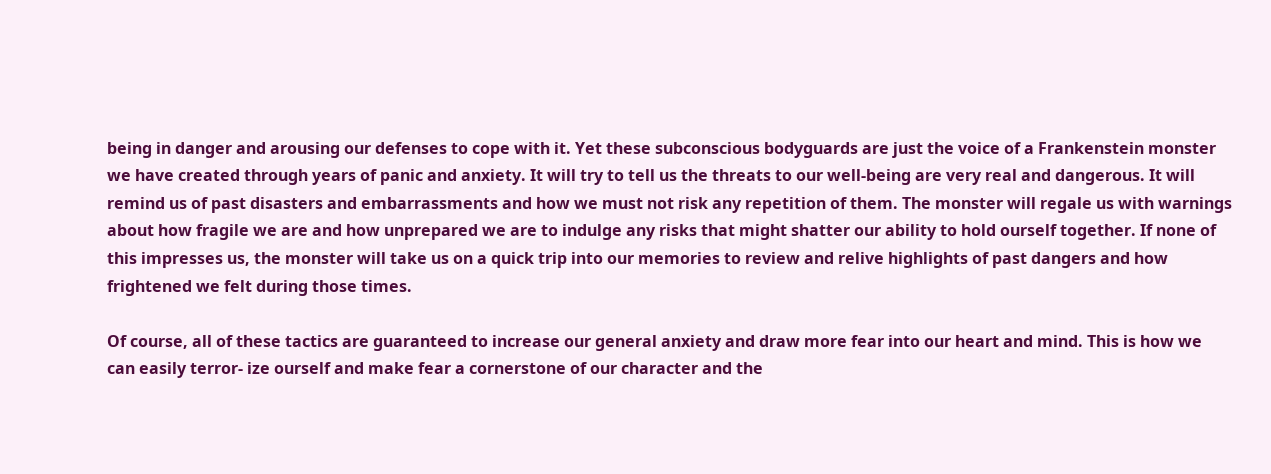being in danger and arousing our defenses to cope with it. Yet these subconscious bodyguards are just the voice of a Frankenstein monster we have created through years of panic and anxiety. It will try to tell us the threats to our well-being are very real and dangerous. It will remind us of past disasters and embarrassments and how we must not risk any repetition of them. The monster will regale us with warnings about how fragile we are and how unprepared we are to indulge any risks that might shatter our ability to hold ourself together. If none of this impresses us, the monster will take us on a quick trip into our memories to review and relive highlights of past dangers and how frightened we felt during those times.

Of course, all of these tactics are guaranteed to increase our general anxiety and draw more fear into our heart and mind. This is how we can easily terror- ize ourself and make fear a cornerstone of our character and the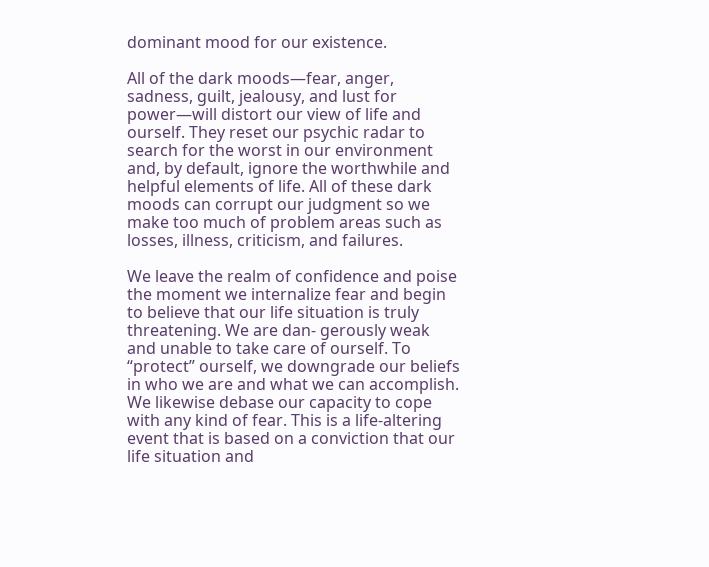dominant mood for our existence.

All of the dark moods—fear, anger, sadness, guilt, jealousy, and lust for power—will distort our view of life and ourself. They reset our psychic radar to search for the worst in our environment and, by default, ignore the worthwhile and helpful elements of life. All of these dark moods can corrupt our judgment so we make too much of problem areas such as losses, illness, criticism, and failures.

We leave the realm of confidence and poise the moment we internalize fear and begin to believe that our life situation is truly threatening. We are dan- gerously weak and unable to take care of ourself. To “protect” ourself, we downgrade our beliefs in who we are and what we can accomplish. We likewise debase our capacity to cope with any kind of fear. This is a life-altering event that is based on a conviction that our life situation and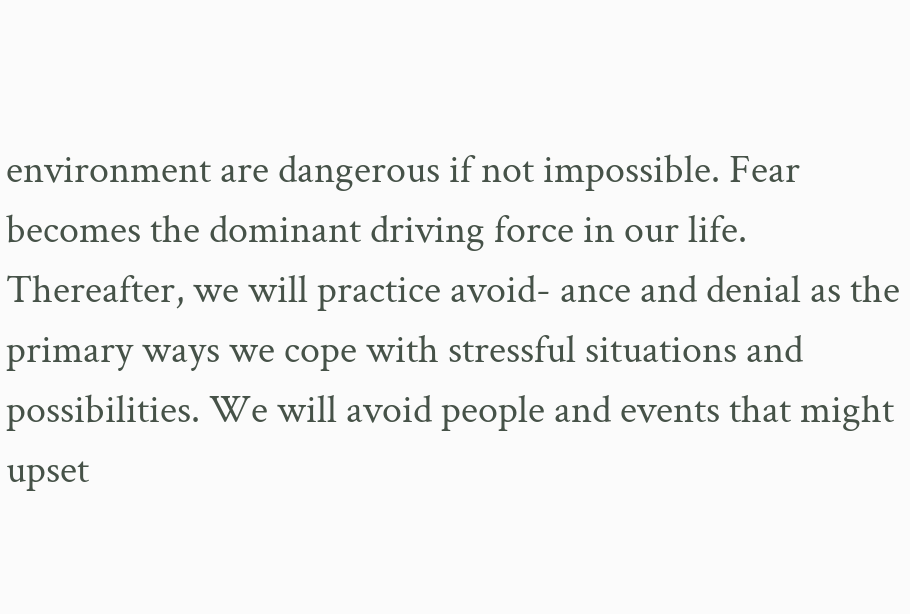environment are dangerous if not impossible. Fear becomes the dominant driving force in our life. Thereafter, we will practice avoid- ance and denial as the primary ways we cope with stressful situations and possibilities. We will avoid people and events that might upset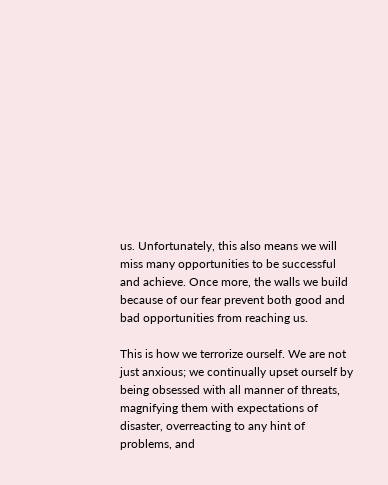us. Unfortunately, this also means we will miss many opportunities to be successful and achieve. Once more, the walls we build because of our fear prevent both good and bad opportunities from reaching us.

This is how we terrorize ourself. We are not just anxious; we continually upset ourself by being obsessed with all manner of threats, magnifying them with expectations of disaster, overreacting to any hint of problems, and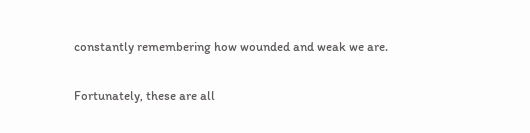constantly remembering how wounded and weak we are.

Fortunately, these are all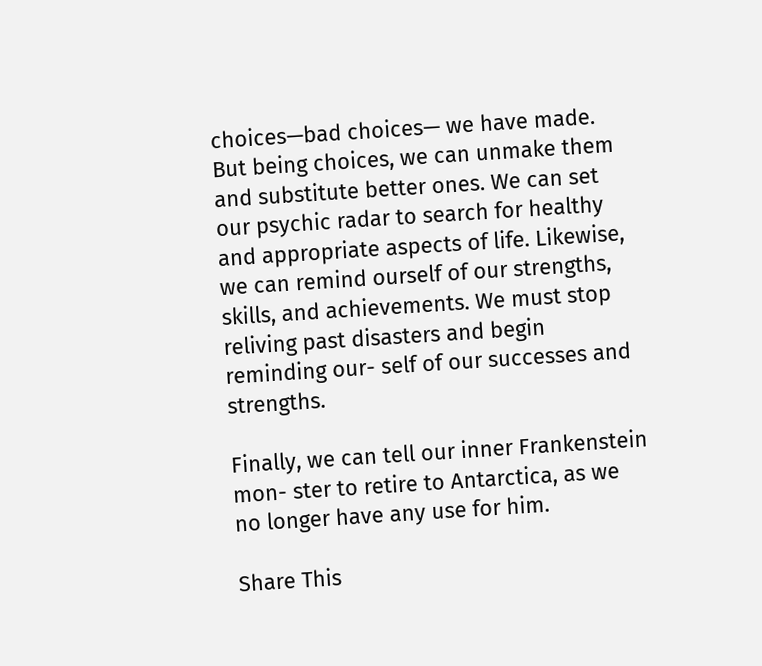choices—bad choices— we have made. But being choices, we can unmake them and substitute better ones. We can set our psychic radar to search for healthy and appropriate aspects of life. Likewise, we can remind ourself of our strengths, skills, and achievements. We must stop reliving past disasters and begin reminding our- self of our successes and strengths.

Finally, we can tell our inner Frankenstein mon- ster to retire to Antarctica, as we no longer have any use for him.

Share This